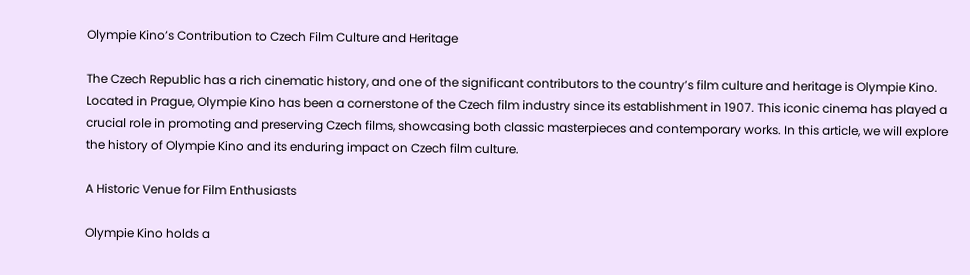Olympie Kino’s Contribution to Czech Film Culture and Heritage

The Czech Republic has a rich cinematic history, and one of the significant contributors to the country’s film culture and heritage is Olympie Kino. Located in Prague, Olympie Kino has been a cornerstone of the Czech film industry since its establishment in 1907. This iconic cinema has played a crucial role in promoting and preserving Czech films, showcasing both classic masterpieces and contemporary works. In this article, we will explore the history of Olympie Kino and its enduring impact on Czech film culture.

A Historic Venue for Film Enthusiasts

Olympie Kino holds a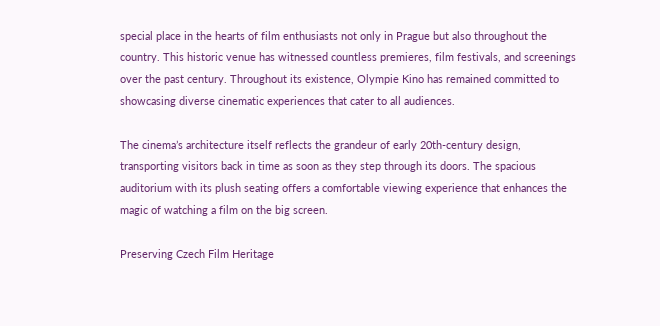special place in the hearts of film enthusiasts not only in Prague but also throughout the country. This historic venue has witnessed countless premieres, film festivals, and screenings over the past century. Throughout its existence, Olympie Kino has remained committed to showcasing diverse cinematic experiences that cater to all audiences.

The cinema’s architecture itself reflects the grandeur of early 20th-century design, transporting visitors back in time as soon as they step through its doors. The spacious auditorium with its plush seating offers a comfortable viewing experience that enhances the magic of watching a film on the big screen.

Preserving Czech Film Heritage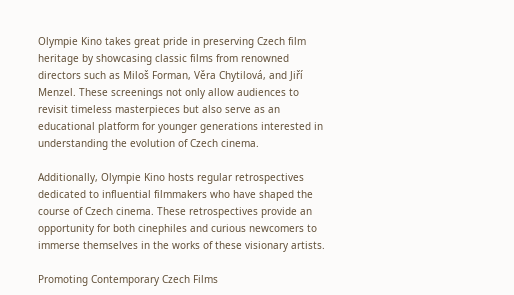Olympie Kino takes great pride in preserving Czech film heritage by showcasing classic films from renowned directors such as Miloš Forman, Věra Chytilová, and Jiří Menzel. These screenings not only allow audiences to revisit timeless masterpieces but also serve as an educational platform for younger generations interested in understanding the evolution of Czech cinema.

Additionally, Olympie Kino hosts regular retrospectives dedicated to influential filmmakers who have shaped the course of Czech cinema. These retrospectives provide an opportunity for both cinephiles and curious newcomers to immerse themselves in the works of these visionary artists.

Promoting Contemporary Czech Films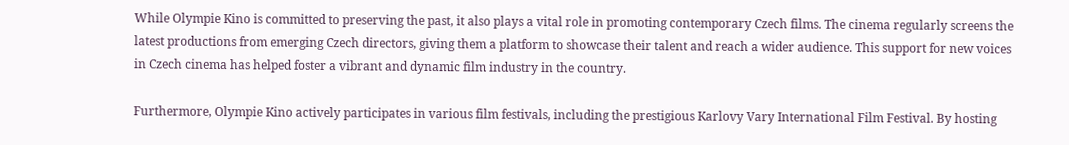While Olympie Kino is committed to preserving the past, it also plays a vital role in promoting contemporary Czech films. The cinema regularly screens the latest productions from emerging Czech directors, giving them a platform to showcase their talent and reach a wider audience. This support for new voices in Czech cinema has helped foster a vibrant and dynamic film industry in the country.

Furthermore, Olympie Kino actively participates in various film festivals, including the prestigious Karlovy Vary International Film Festival. By hosting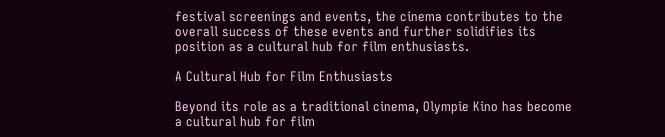festival screenings and events, the cinema contributes to the overall success of these events and further solidifies its position as a cultural hub for film enthusiasts.

A Cultural Hub for Film Enthusiasts

Beyond its role as a traditional cinema, Olympie Kino has become a cultural hub for film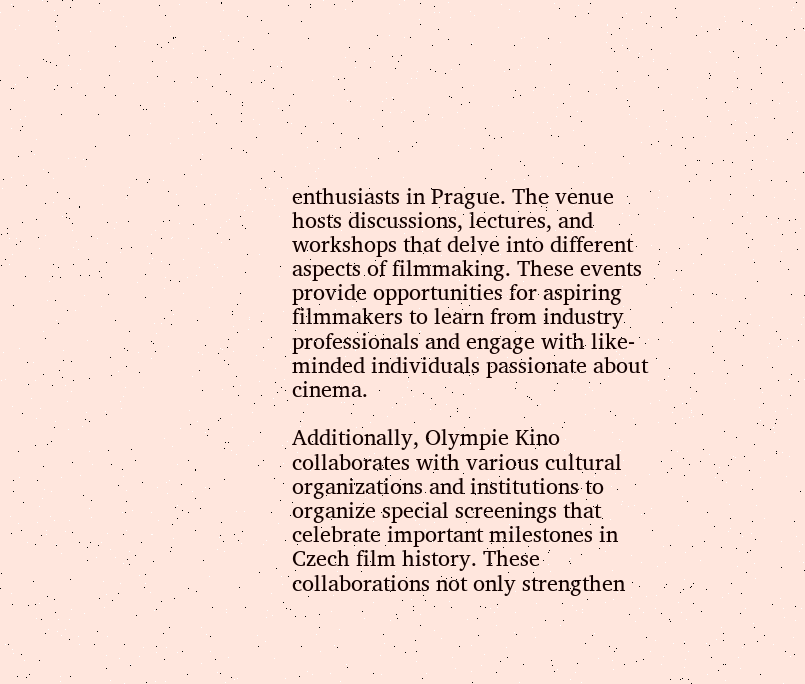enthusiasts in Prague. The venue hosts discussions, lectures, and workshops that delve into different aspects of filmmaking. These events provide opportunities for aspiring filmmakers to learn from industry professionals and engage with like-minded individuals passionate about cinema.

Additionally, Olympie Kino collaborates with various cultural organizations and institutions to organize special screenings that celebrate important milestones in Czech film history. These collaborations not only strengthen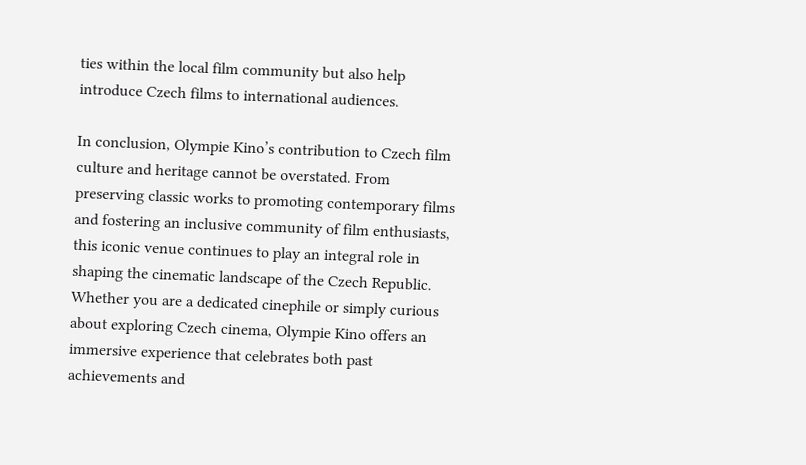ties within the local film community but also help introduce Czech films to international audiences.

In conclusion, Olympie Kino’s contribution to Czech film culture and heritage cannot be overstated. From preserving classic works to promoting contemporary films and fostering an inclusive community of film enthusiasts, this iconic venue continues to play an integral role in shaping the cinematic landscape of the Czech Republic. Whether you are a dedicated cinephile or simply curious about exploring Czech cinema, Olympie Kino offers an immersive experience that celebrates both past achievements and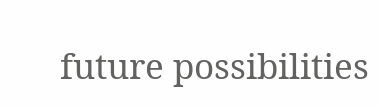future possibilities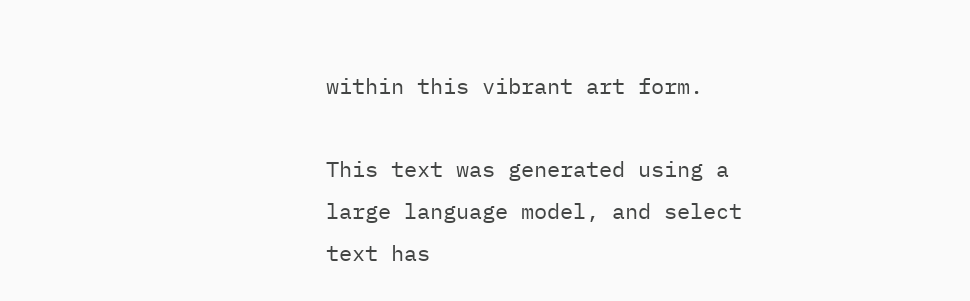within this vibrant art form.

This text was generated using a large language model, and select text has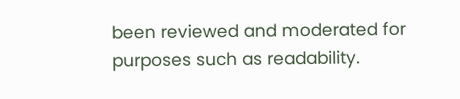been reviewed and moderated for purposes such as readability.